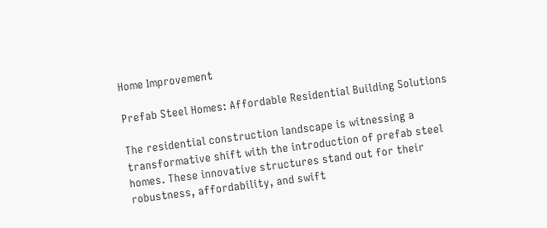Home Improvement

Prefab Steel Homes: Affordable Residential Building Solutions

The residential construction landscape is witnessing a transformative shift with the introduction of prefab steel homes. These innovative structures stand out for their robustness, affordability, and swift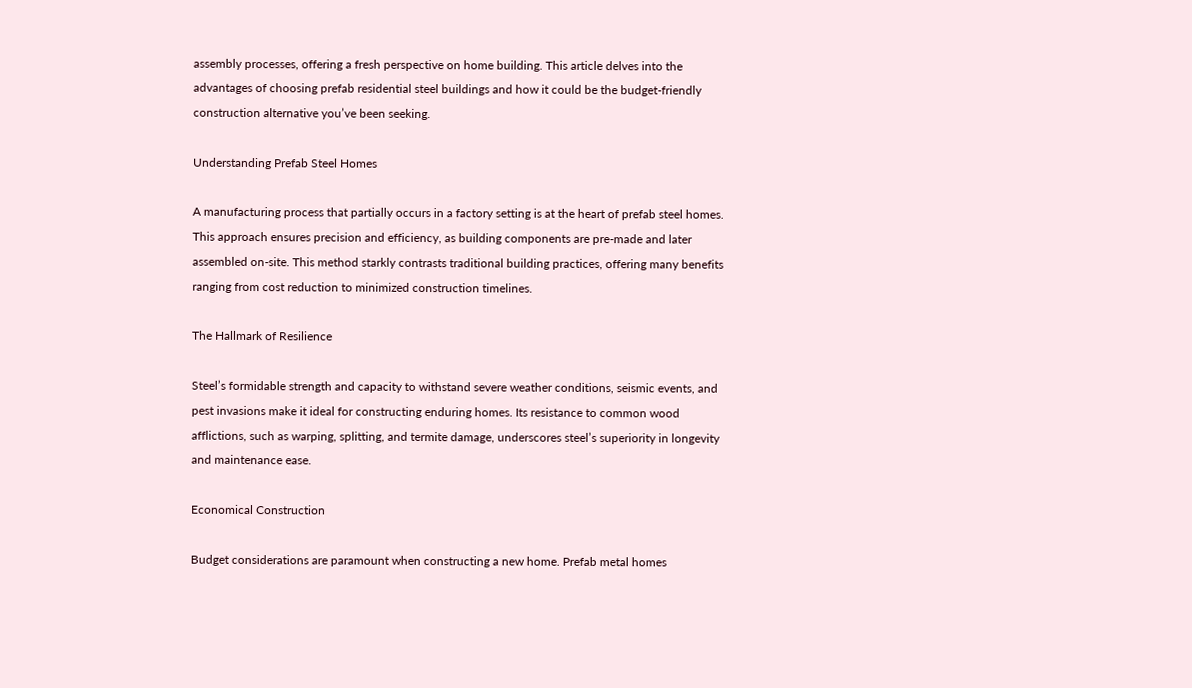assembly processes, offering a fresh perspective on home building. This article delves into the advantages of choosing prefab residential steel buildings and how it could be the budget-friendly construction alternative you’ve been seeking.

Understanding Prefab Steel Homes

A manufacturing process that partially occurs in a factory setting is at the heart of prefab steel homes. This approach ensures precision and efficiency, as building components are pre-made and later assembled on-site. This method starkly contrasts traditional building practices, offering many benefits ranging from cost reduction to minimized construction timelines.

The Hallmark of Resilience

Steel’s formidable strength and capacity to withstand severe weather conditions, seismic events, and pest invasions make it ideal for constructing enduring homes. Its resistance to common wood afflictions, such as warping, splitting, and termite damage, underscores steel’s superiority in longevity and maintenance ease.

Economical Construction

Budget considerations are paramount when constructing a new home. Prefab metal homes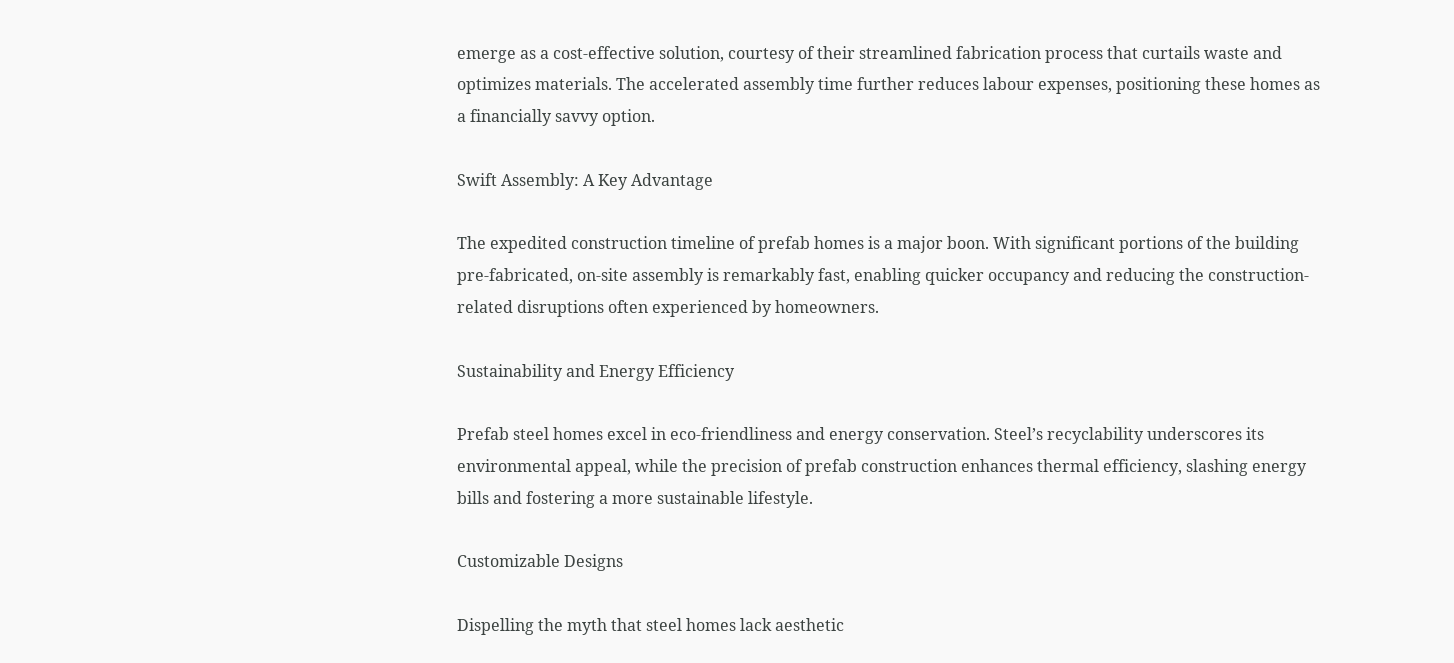emerge as a cost-effective solution, courtesy of their streamlined fabrication process that curtails waste and optimizes materials. The accelerated assembly time further reduces labour expenses, positioning these homes as a financially savvy option.

Swift Assembly: A Key Advantage

The expedited construction timeline of prefab homes is a major boon. With significant portions of the building pre-fabricated, on-site assembly is remarkably fast, enabling quicker occupancy and reducing the construction-related disruptions often experienced by homeowners.

Sustainability and Energy Efficiency

Prefab steel homes excel in eco-friendliness and energy conservation. Steel’s recyclability underscores its environmental appeal, while the precision of prefab construction enhances thermal efficiency, slashing energy bills and fostering a more sustainable lifestyle.

Customizable Designs

Dispelling the myth that steel homes lack aesthetic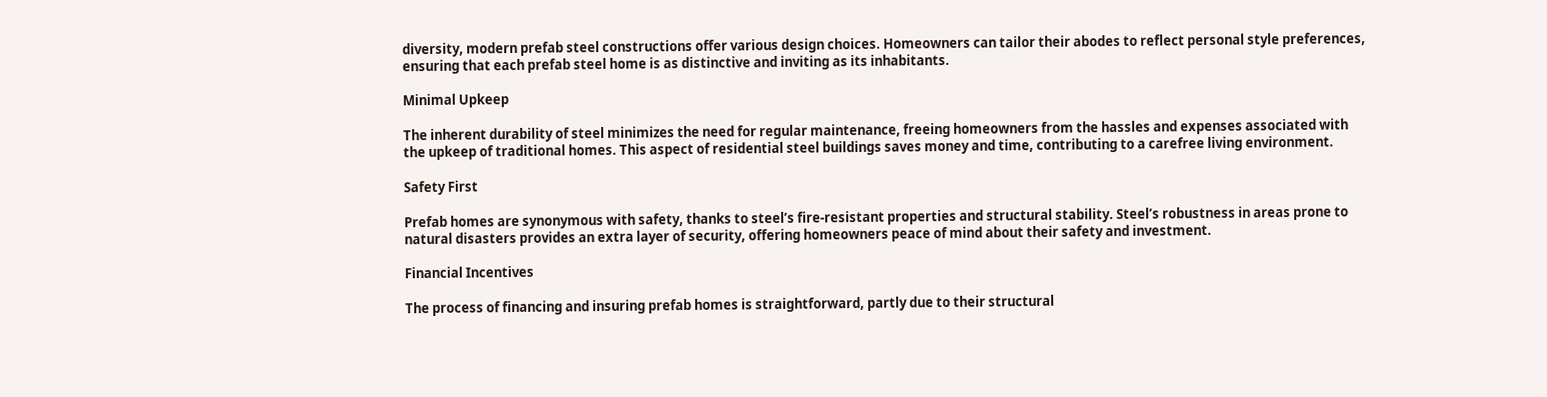diversity, modern prefab steel constructions offer various design choices. Homeowners can tailor their abodes to reflect personal style preferences, ensuring that each prefab steel home is as distinctive and inviting as its inhabitants.

Minimal Upkeep

The inherent durability of steel minimizes the need for regular maintenance, freeing homeowners from the hassles and expenses associated with the upkeep of traditional homes. This aspect of residential steel buildings saves money and time, contributing to a carefree living environment.

Safety First

Prefab homes are synonymous with safety, thanks to steel’s fire-resistant properties and structural stability. Steel’s robustness in areas prone to natural disasters provides an extra layer of security, offering homeowners peace of mind about their safety and investment.

Financial Incentives

The process of financing and insuring prefab homes is straightforward, partly due to their structural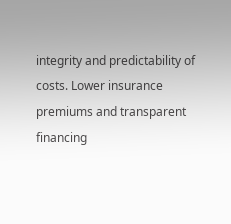integrity and predictability of costs. Lower insurance premiums and transparent financing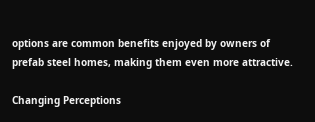options are common benefits enjoyed by owners of prefab steel homes, making them even more attractive.

Changing Perceptions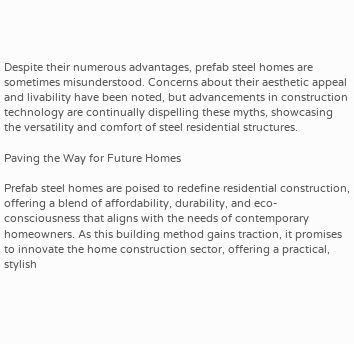Despite their numerous advantages, prefab steel homes are sometimes misunderstood. Concerns about their aesthetic appeal and livability have been noted, but advancements in construction technology are continually dispelling these myths, showcasing the versatility and comfort of steel residential structures.

Paving the Way for Future Homes

Prefab steel homes are poised to redefine residential construction, offering a blend of affordability, durability, and eco-consciousness that aligns with the needs of contemporary homeowners. As this building method gains traction, it promises to innovate the home construction sector, offering a practical, stylish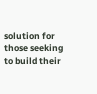solution for those seeking to build their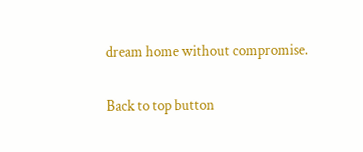dream home without compromise.

Back to top button